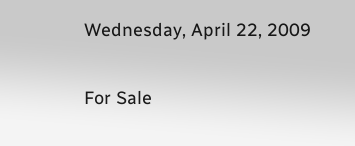Wednesday, April 22, 2009

For Sale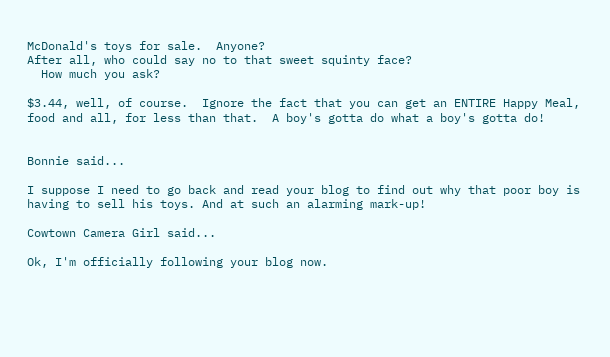McDonald's toys for sale.  Anyone?
After all, who could say no to that sweet squinty face?
  How much you ask?

$3.44, well, of course.  Ignore the fact that you can get an ENTIRE Happy Meal, food and all, for less than that.  A boy's gotta do what a boy's gotta do!


Bonnie said...

I suppose I need to go back and read your blog to find out why that poor boy is having to sell his toys. And at such an alarming mark-up!

Cowtown Camera Girl said...

Ok, I'm officially following your blog now.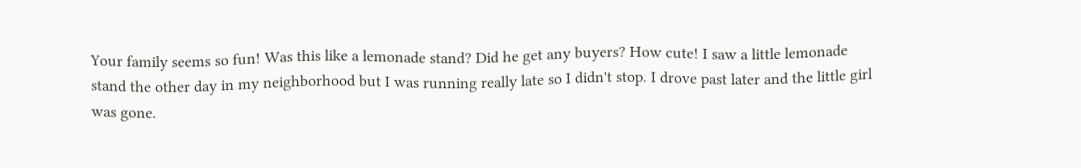Your family seems so fun! Was this like a lemonade stand? Did he get any buyers? How cute! I saw a little lemonade stand the other day in my neighborhood but I was running really late so I didn't stop. I drove past later and the little girl was gone.